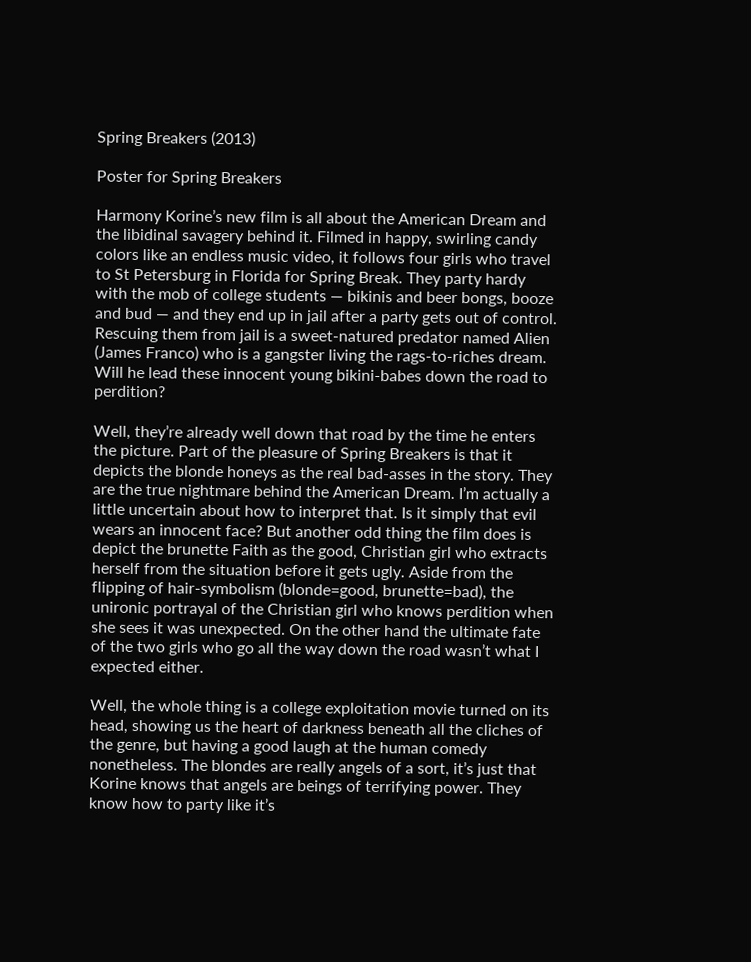Spring Breakers (2013)

Poster for Spring Breakers

Harmony Korine’s new film is all about the American Dream and the libidinal savagery behind it. Filmed in happy, swirling candy colors like an endless music video, it follows four girls who travel to St Petersburg in Florida for Spring Break. They party hardy with the mob of college students — bikinis and beer bongs, booze and bud — and they end up in jail after a party gets out of control. Rescuing them from jail is a sweet-natured predator named Alien (James Franco) who is a gangster living the rags-to-riches dream. Will he lead these innocent young bikini-babes down the road to perdition?

Well, they’re already well down that road by the time he enters the picture. Part of the pleasure of Spring Breakers is that it depicts the blonde honeys as the real bad-asses in the story. They are the true nightmare behind the American Dream. I’m actually a little uncertain about how to interpret that. Is it simply that evil wears an innocent face? But another odd thing the film does is depict the brunette Faith as the good, Christian girl who extracts herself from the situation before it gets ugly. Aside from the flipping of hair-symbolism (blonde=good, brunette=bad), the unironic portrayal of the Christian girl who knows perdition when she sees it was unexpected. On the other hand the ultimate fate of the two girls who go all the way down the road wasn’t what I expected either.

Well, the whole thing is a college exploitation movie turned on its head, showing us the heart of darkness beneath all the cliches of the genre, but having a good laugh at the human comedy nonetheless. The blondes are really angels of a sort, it’s just that Korine knows that angels are beings of terrifying power. They know how to party like it’s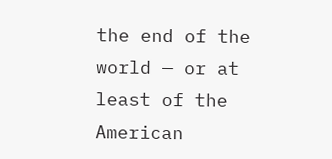the end of the world — or at least of the American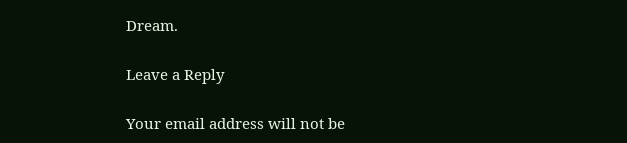Dream.

Leave a Reply

Your email address will not be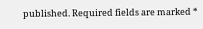published. Required fields are marked *